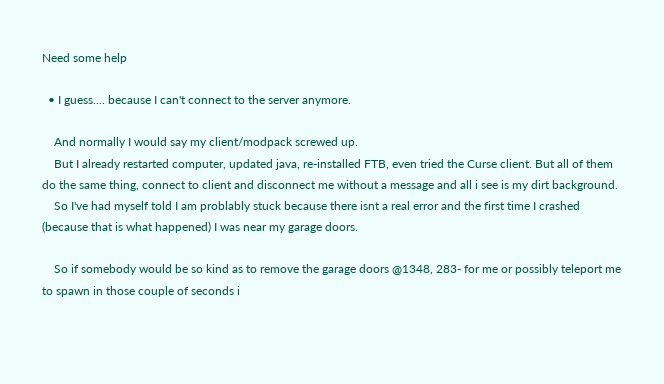Need some help

  • I guess.... because I can't connect to the server anymore.

    And normally I would say my client/modpack screwed up.
    But I already restarted computer, updated java, re-installed FTB, even tried the Curse client. But all of them do the same thing, connect to client and disconnect me without a message and all i see is my dirt background.
    So I've had myself told I am problably stuck because there isnt a real error and the first time I crashed (because that is what happened) I was near my garage doors.

    So if somebody would be so kind as to remove the garage doors @1348, 283- for me or possibly teleport me to spawn in those couple of seconds i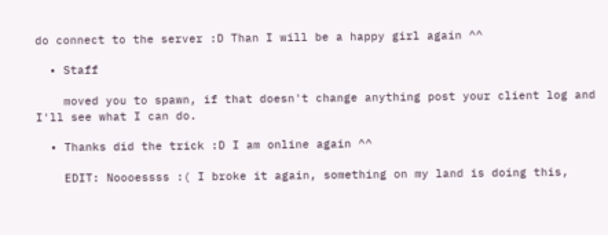do connect to the server :D Than I will be a happy girl again ^^

  • Staff

    moved you to spawn, if that doesn't change anything post your client log and I'll see what I can do.

  • Thanks did the trick :D I am online again ^^

    EDIT: Noooessss :( I broke it again, something on my land is doing this,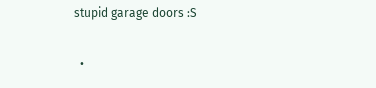stupid garage doors :S

  •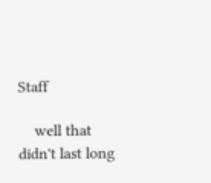Staff

    well that didn't last long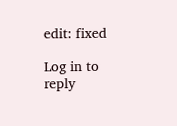edit: fixed

Log in to reply